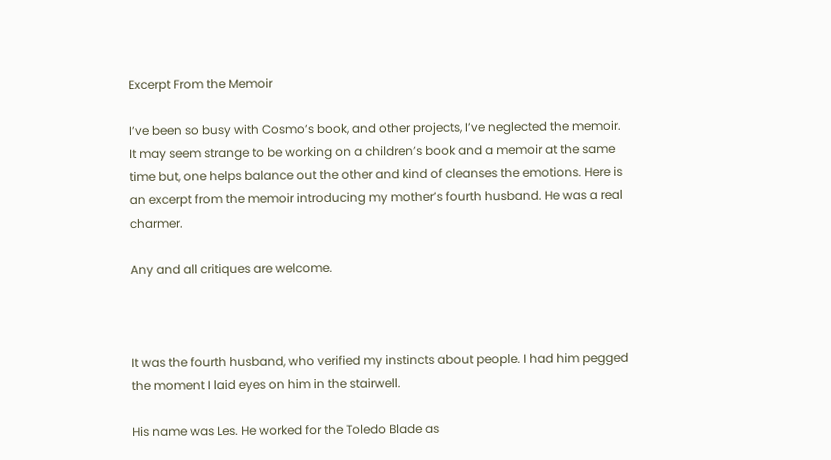Excerpt From the Memoir

I’ve been so busy with Cosmo’s book, and other projects, I’ve neglected the memoir. It may seem strange to be working on a children’s book and a memoir at the same time but, one helps balance out the other and kind of cleanses the emotions. Here is an excerpt from the memoir introducing my mother’s fourth husband. He was a real charmer.

Any and all critiques are welcome.



It was the fourth husband, who verified my instincts about people. I had him pegged the moment I laid eyes on him in the stairwell.

His name was Les. He worked for the Toledo Blade as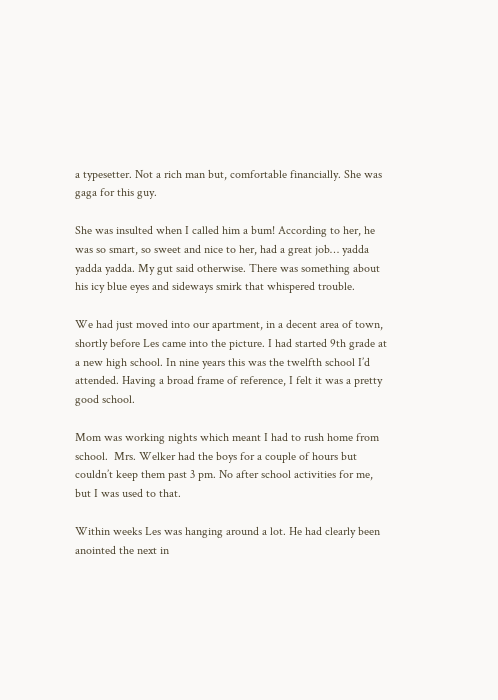a typesetter. Not a rich man but, comfortable financially. She was gaga for this guy.

She was insulted when I called him a bum! According to her, he was so smart, so sweet and nice to her, had a great job… yadda yadda yadda. My gut said otherwise. There was something about his icy blue eyes and sideways smirk that whispered trouble.

We had just moved into our apartment, in a decent area of town, shortly before Les came into the picture. I had started 9th grade at a new high school. In nine years this was the twelfth school I’d attended. Having a broad frame of reference, I felt it was a pretty good school.

Mom was working nights which meant I had to rush home from school.  Mrs. Welker had the boys for a couple of hours but couldn’t keep them past 3 pm. No after school activities for me, but I was used to that.

Within weeks Les was hanging around a lot. He had clearly been anointed the next in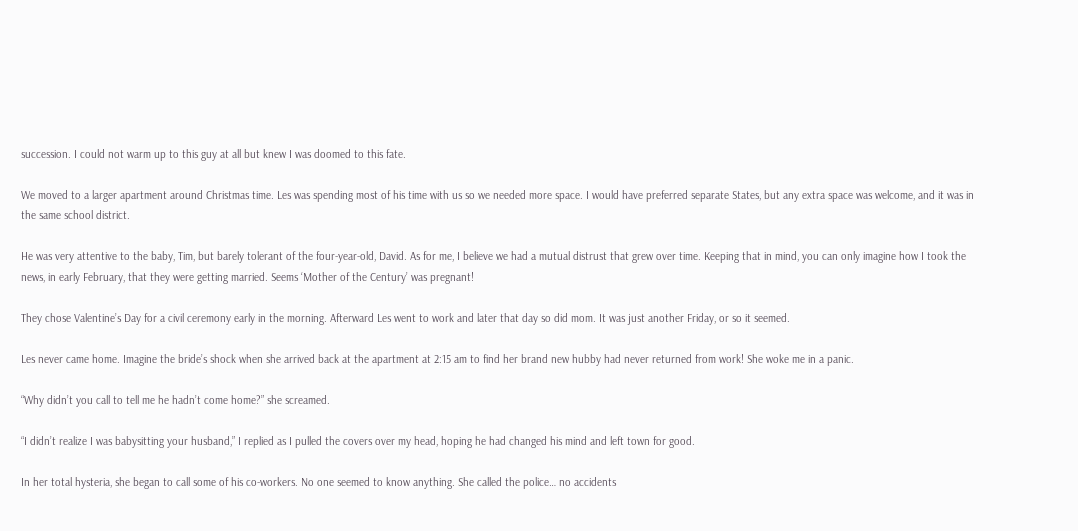succession. I could not warm up to this guy at all but knew I was doomed to this fate.

We moved to a larger apartment around Christmas time. Les was spending most of his time with us so we needed more space. I would have preferred separate States, but any extra space was welcome, and it was in the same school district.

He was very attentive to the baby, Tim, but barely tolerant of the four-year-old, David. As for me, I believe we had a mutual distrust that grew over time. Keeping that in mind, you can only imagine how I took the news, in early February, that they were getting married. Seems ‘Mother of the Century’ was pregnant!

They chose Valentine’s Day for a civil ceremony early in the morning. Afterward Les went to work and later that day so did mom. It was just another Friday, or so it seemed.

Les never came home. Imagine the bride’s shock when she arrived back at the apartment at 2:15 am to find her brand new hubby had never returned from work! She woke me in a panic.

“Why didn’t you call to tell me he hadn’t come home?” she screamed.

“I didn’t realize I was babysitting your husband,” I replied as I pulled the covers over my head, hoping he had changed his mind and left town for good.

In her total hysteria, she began to call some of his co-workers. No one seemed to know anything. She called the police… no accidents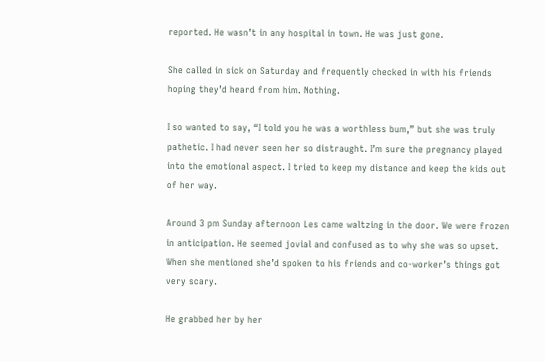reported. He wasn’t in any hospital in town. He was just gone.

She called in sick on Saturday and frequently checked in with his friends hoping they’d heard from him. Nothing.

I so wanted to say, “I told you he was a worthless bum,” but she was truly pathetic. I had never seen her so distraught. I’m sure the pregnancy played into the emotional aspect. I tried to keep my distance and keep the kids out of her way.

Around 3 pm Sunday afternoon Les came waltzing in the door. We were frozen in anticipation. He seemed jovial and confused as to why she was so upset. When she mentioned she’d spoken to his friends and co-worker’s things got very scary.

He grabbed her by her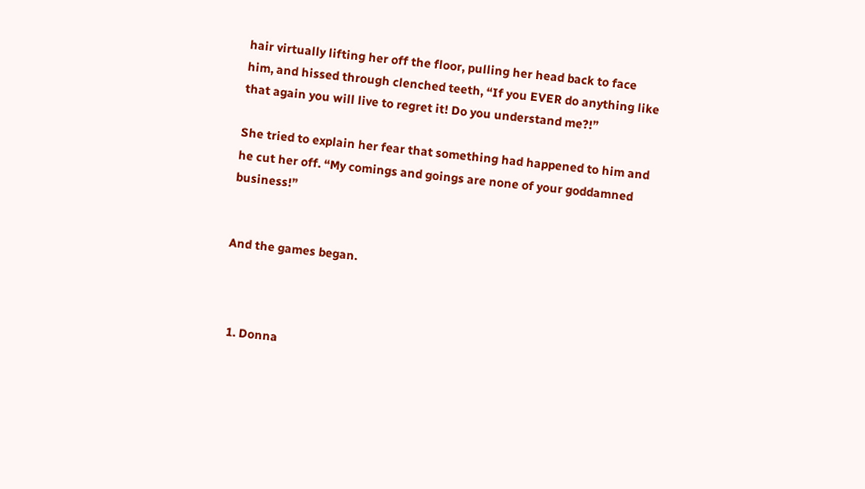hair virtually lifting her off the floor, pulling her head back to face him, and hissed through clenched teeth, “If you EVER do anything like that again you will live to regret it! Do you understand me?!”

She tried to explain her fear that something had happened to him and he cut her off. “My comings and goings are none of your goddamned business!”


And the games began.



  1. Donna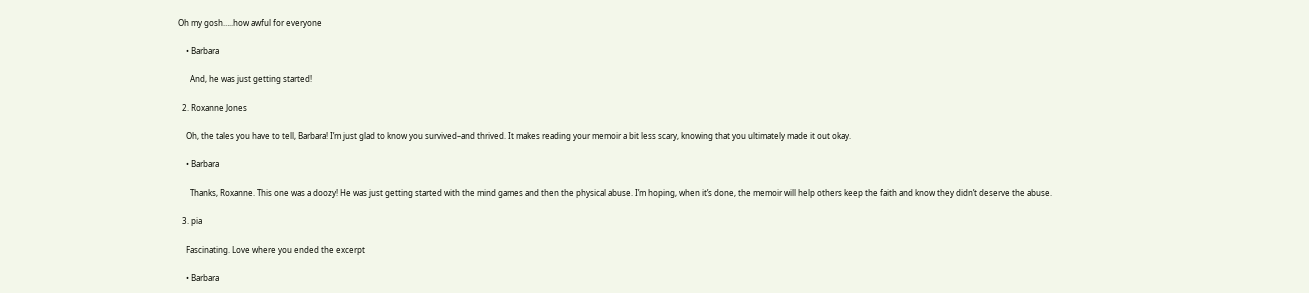Oh my gosh…..how awful for everyone

    • Barbara

      And, he was just getting started!

  2. Roxanne Jones

    Oh, the tales you have to tell, Barbara! I’m just glad to know you survived–and thrived. It makes reading your memoir a bit less scary, knowing that you ultimately made it out okay.

    • Barbara

      Thanks, Roxanne. This one was a doozy! He was just getting started with the mind games and then the physical abuse. I’m hoping, when it’s done, the memoir will help others keep the faith and know they didn’t deserve the abuse.

  3. pia

    Fascinating. Love where you ended the excerpt

    • Barbara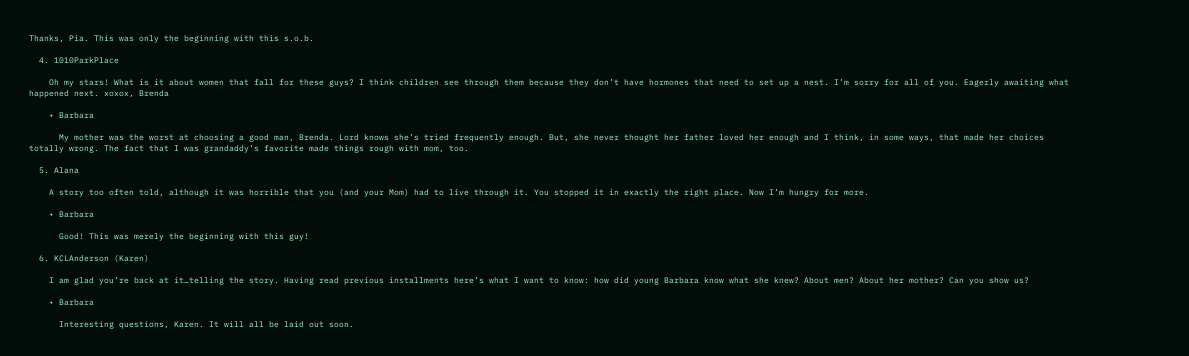Thanks, Pia. This was only the beginning with this s.o.b.

  4. 1010ParkPlace

    Oh my stars! What is it about women that fall for these guys? I think children see through them because they don’t have hormones that need to set up a nest. I’m sorry for all of you. Eagerly awaiting what happened next. xoxox, Brenda

    • Barbara

      My mother was the worst at choosing a good man, Brenda. Lord knows she’s tried frequently enough. But, she never thought her father loved her enough and I think, in some ways, that made her choices totally wrong. The fact that I was grandaddy’s favorite made things rough with mom, too.

  5. Alana

    A story too often told, although it was horrible that you (and your Mom) had to live through it. You stopped it in exactly the right place. Now I’m hungry for more.

    • Barbara

      Good! This was merely the beginning with this guy!

  6. KCLAnderson (Karen)

    I am glad you’re back at it…telling the story. Having read previous installments here’s what I want to know: how did young Barbara know what she knew? About men? About her mother? Can you show us?

    • Barbara

      Interesting questions, Karen. It will all be laid out soon.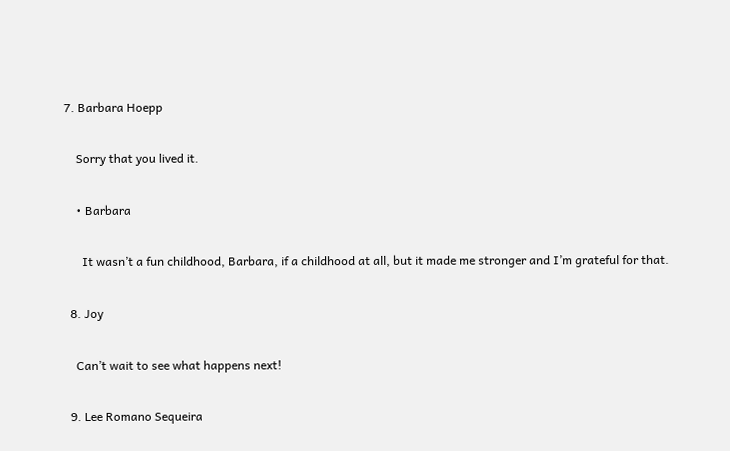7. Barbara Hoepp

    Sorry that you lived it.

    • Barbara

      It wasn’t a fun childhood, Barbara, if a childhood at all, but it made me stronger and I’m grateful for that.

  8. Joy

    Can’t wait to see what happens next!

  9. Lee Romano Sequeira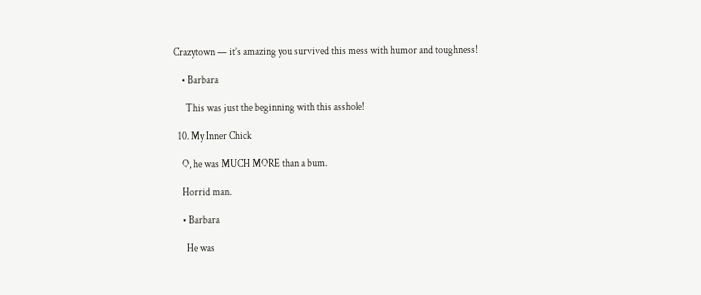Crazytown — it’s amazing you survived this mess with humor and toughness!

    • Barbara

      This was just the beginning with this asshole!

  10. My Inner Chick

    O, he was MUCH MORE than a bum.

    Horrid man.

    • Barbara

      He was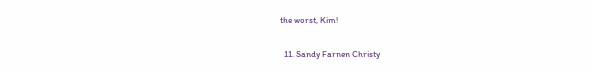the worst, Kim!

  11. Sandy Farnen Christy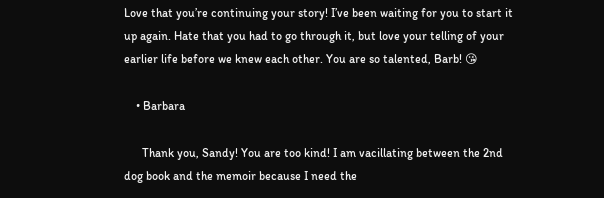Love that you’re continuing your story! I’ve been waiting for you to start it up again. Hate that you had to go through it, but love your telling of your earlier life before we knew each other. You are so talented, Barb! 😘

    • Barbara

      Thank you, Sandy! You are too kind! I am vacillating between the 2nd dog book and the memoir because I need the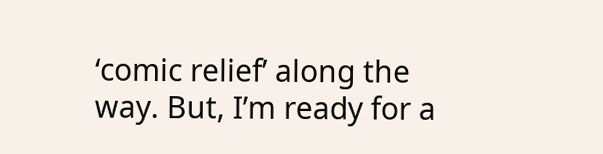‘comic relief’ along the way. But, I’m ready for a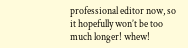professional editor now, so it hopefully won’t be too much longer! whew!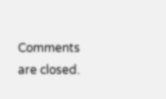Comments are closed.